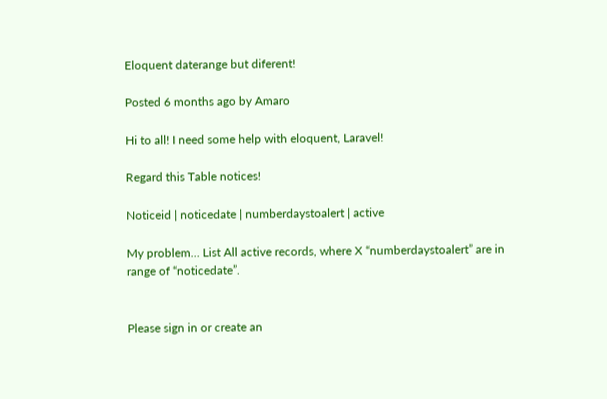Eloquent daterange but diferent!

Posted 6 months ago by Amaro

Hi to all! I need some help with eloquent, Laravel!

Regard this Table notices!

Noticeid | noticedate | numberdaystoalert | active

My problem… List All active records, where X “numberdaystoalert” are in range of “noticedate”.


Please sign in or create an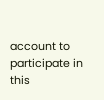account to participate in this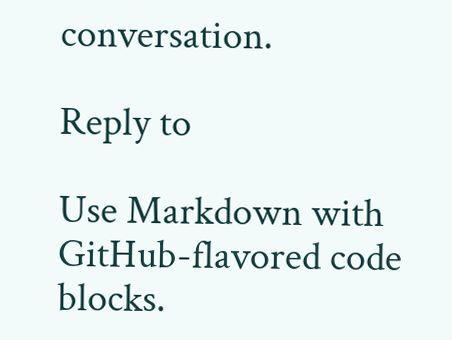conversation.

Reply to

Use Markdown with GitHub-flavored code blocks.